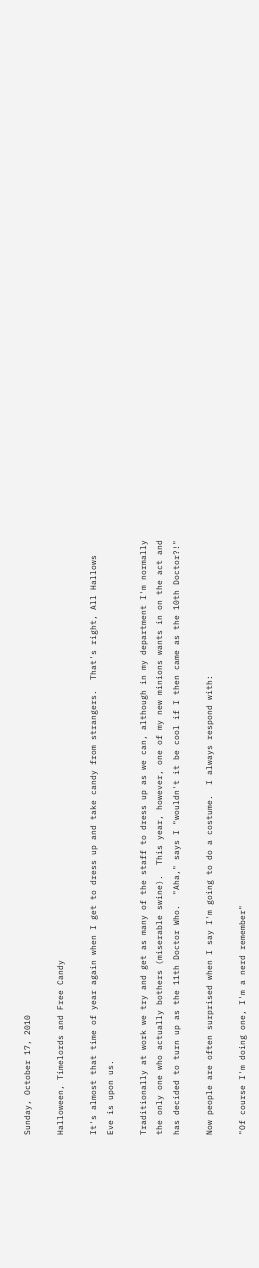Sunday, October 17, 2010

Halloween, Timelords and Free Candy

It's almost that time of year again when I get to dress up and take candy from strangers.  That's right, All Hallows Eve is upon us.

Traditionally at work we try and get as many of the staff to dress up as we can, although in my department I'm normally the only one who actually bothers (miserable swine).  This year, however, one of my new minions wants in on the act and has decided to turn up as the 11th Doctor Who.  "Aha," says I "wouldn't it be cool if I then came as the 10th Doctor?!"

Now people are often surprised when I say I'm going to do a costume.  I always respond with:

"Of course I'm doing one, I'm a nerd remember"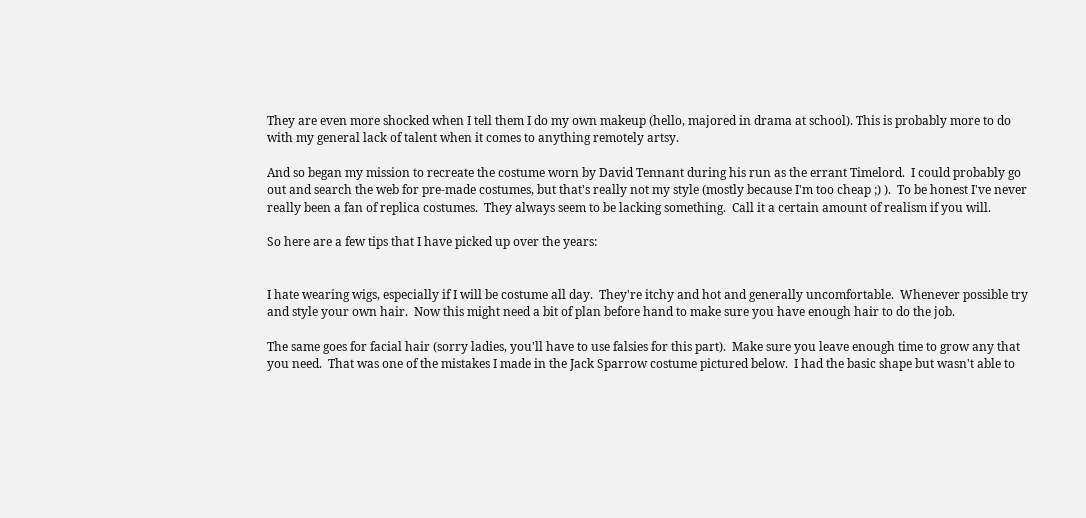They are even more shocked when I tell them I do my own makeup (hello, majored in drama at school). This is probably more to do with my general lack of talent when it comes to anything remotely artsy.

And so began my mission to recreate the costume worn by David Tennant during his run as the errant Timelord.  I could probably go out and search the web for pre-made costumes, but that's really not my style (mostly because I'm too cheap ;) ).  To be honest I've never really been a fan of replica costumes.  They always seem to be lacking something.  Call it a certain amount of realism if you will.

So here are a few tips that I have picked up over the years:


I hate wearing wigs, especially if I will be costume all day.  They're itchy and hot and generally uncomfortable.  Whenever possible try and style your own hair.  Now this might need a bit of plan before hand to make sure you have enough hair to do the job.

The same goes for facial hair (sorry ladies, you'll have to use falsies for this part).  Make sure you leave enough time to grow any that you need.  That was one of the mistakes I made in the Jack Sparrow costume pictured below.  I had the basic shape but wasn't able to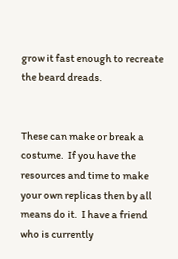grow it fast enough to recreate the beard dreads.


These can make or break a costume.  If you have the resources and time to make your own replicas then by all means do it.  I have a friend who is currently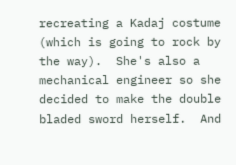recreating a Kadaj costume (which is going to rock by the way).  She's also a mechanical engineer so she decided to make the double bladed sword herself.  And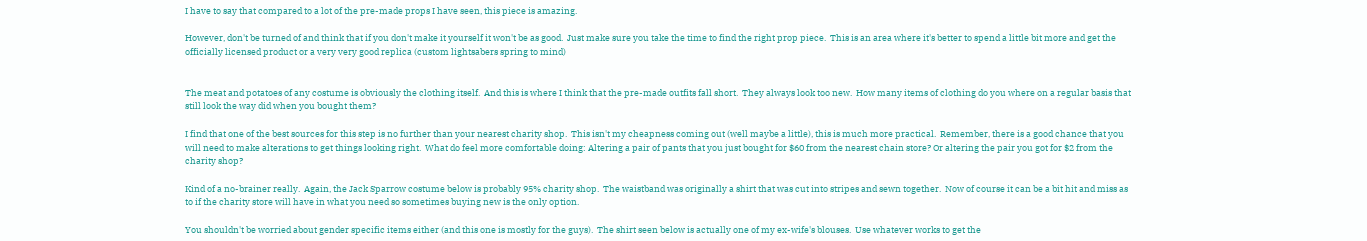I have to say that compared to a lot of the pre-made props I have seen, this piece is amazing.

However, don't be turned of and think that if you don't make it yourself it won't be as good.  Just make sure you take the time to find the right prop piece.  This is an area where it's better to spend a little bit more and get the officially licensed product or a very very good replica (custom lightsabers spring to mind)


The meat and potatoes of any costume is obviously the clothing itself.  And this is where I think that the pre-made outfits fall short.  They always look too new.  How many items of clothing do you where on a regular basis that still look the way did when you bought them?

I find that one of the best sources for this step is no further than your nearest charity shop.  This isn't my cheapness coming out (well maybe a little), this is much more practical.  Remember, there is a good chance that you will need to make alterations to get things looking right.  What do feel more comfortable doing: Altering a pair of pants that you just bought for $60 from the nearest chain store? Or altering the pair you got for $2 from the charity shop?

Kind of a no-brainer really.  Again, the Jack Sparrow costume below is probably 95% charity shop.  The waistband was originally a shirt that was cut into stripes and sewn together.  Now of course it can be a bit hit and miss as to if the charity store will have in what you need so sometimes buying new is the only option.

You shouldn't be worried about gender specific items either (and this one is mostly for the guys).  The shirt seen below is actually one of my ex-wife's blouses.  Use whatever works to get the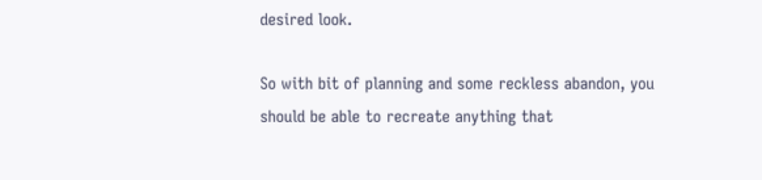desired look.

So with bit of planning and some reckless abandon, you should be able to recreate anything that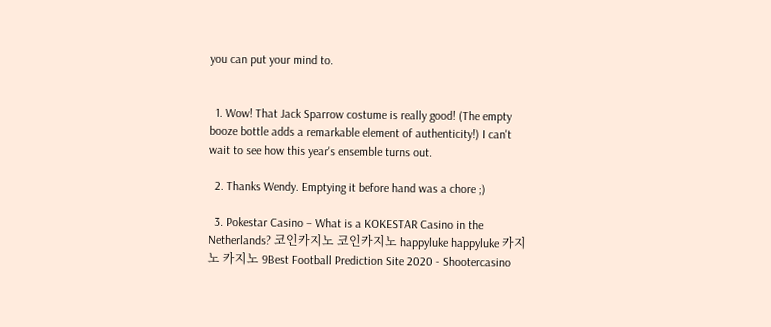you can put your mind to.


  1. Wow! That Jack Sparrow costume is really good! (The empty booze bottle adds a remarkable element of authenticity!) I can't wait to see how this year's ensemble turns out.

  2. Thanks Wendy. Emptying it before hand was a chore ;)

  3. Pokestar Casino – What is a KOKESTAR Casino in the Netherlands? 코인카지노 코인카지노 happyluke happyluke 카지노 카지노 9Best Football Prediction Site 2020 - Shootercasino